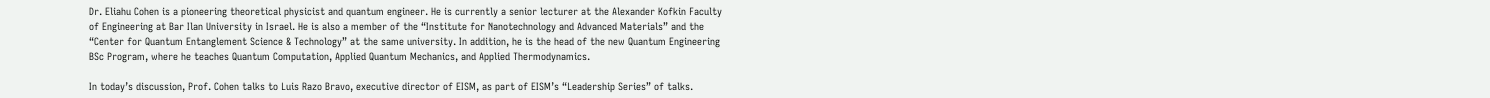Dr. Eliahu Cohen is a pioneering theoretical physicist and quantum engineer. He is currently a senior lecturer at the Alexander Kofkin Faculty of Engineering at Bar Ilan University in Israel. He is also a member of the “Institute for Nanotechnology and Advanced Materials” and the “Center for Quantum Entanglement Science & Technology” at the same university. In addition, he is the head of the new Quantum Engineering BSc Program, where he teaches Quantum Computation, Applied Quantum Mechanics, and Applied Thermodynamics.

In today’s discussion, Prof. Cohen talks to Luis Razo Bravo, executive director of EISM, as part of EISM’s “Leadership Series” of talks.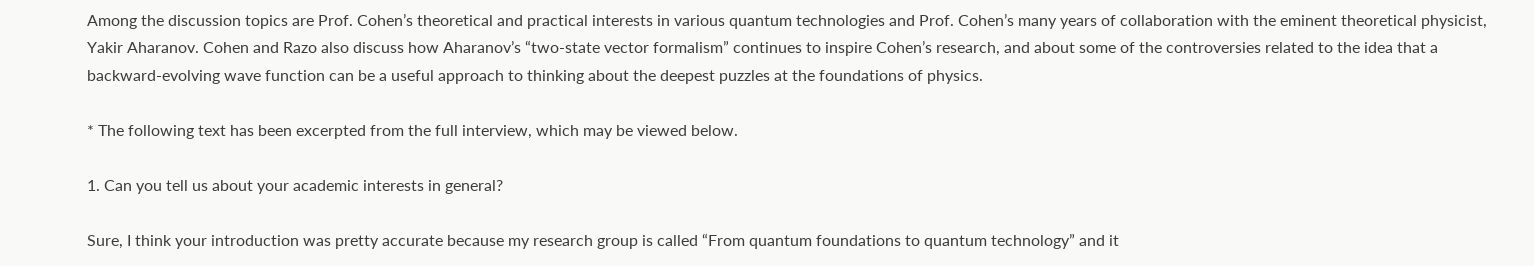Among the discussion topics are Prof. Cohen’s theoretical and practical interests in various quantum technologies and Prof. Cohen’s many years of collaboration with the eminent theoretical physicist, Yakir Aharanov. Cohen and Razo also discuss how Aharanov’s “two-state vector formalism” continues to inspire Cohen’s research, and about some of the controversies related to the idea that a backward-evolving wave function can be a useful approach to thinking about the deepest puzzles at the foundations of physics.

* The following text has been excerpted from the full interview, which may be viewed below.

1. Can you tell us about your academic interests in general?

Sure, I think your introduction was pretty accurate because my research group is called “From quantum foundations to quantum technology” and it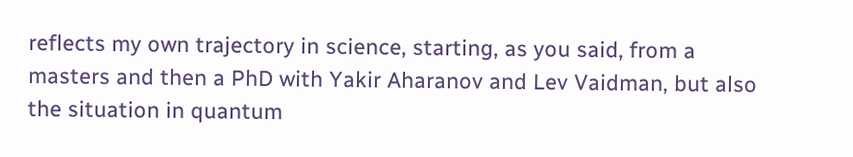reflects my own trajectory in science, starting, as you said, from a masters and then a PhD with Yakir Aharanov and Lev Vaidman, but also the situation in quantum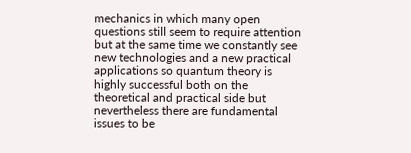mechanics in which many open questions still seem to require attention but at the same time we constantly see new technologies and a new practical applications so quantum theory is highly successful both on the theoretical and practical side but nevertheless there are fundamental issues to be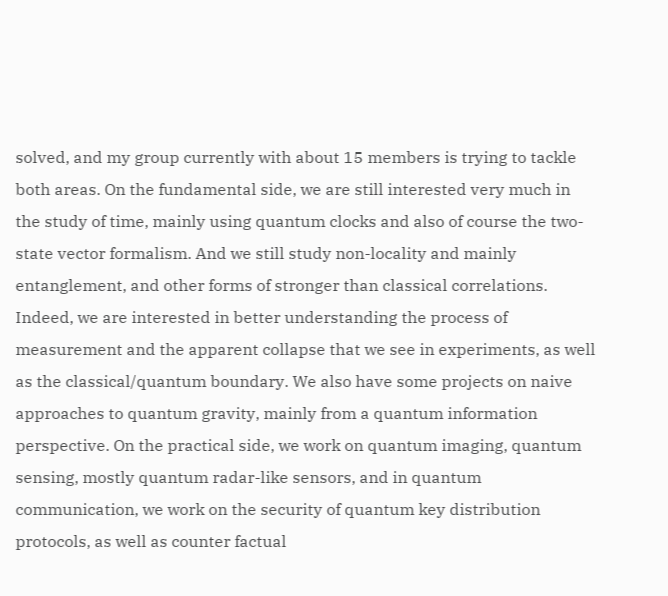solved, and my group currently with about 15 members is trying to tackle both areas. On the fundamental side, we are still interested very much in the study of time, mainly using quantum clocks and also of course the two-state vector formalism. And we still study non-locality and mainly entanglement, and other forms of stronger than classical correlations. Indeed, we are interested in better understanding the process of measurement and the apparent collapse that we see in experiments, as well as the classical/quantum boundary. We also have some projects on naive approaches to quantum gravity, mainly from a quantum information perspective. On the practical side, we work on quantum imaging, quantum sensing, mostly quantum radar-like sensors, and in quantum communication, we work on the security of quantum key distribution protocols, as well as counter factual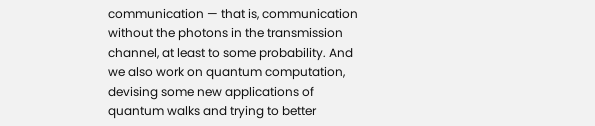communication — that is, communication without the photons in the transmission channel, at least to some probability. And we also work on quantum computation, devising some new applications of quantum walks and trying to better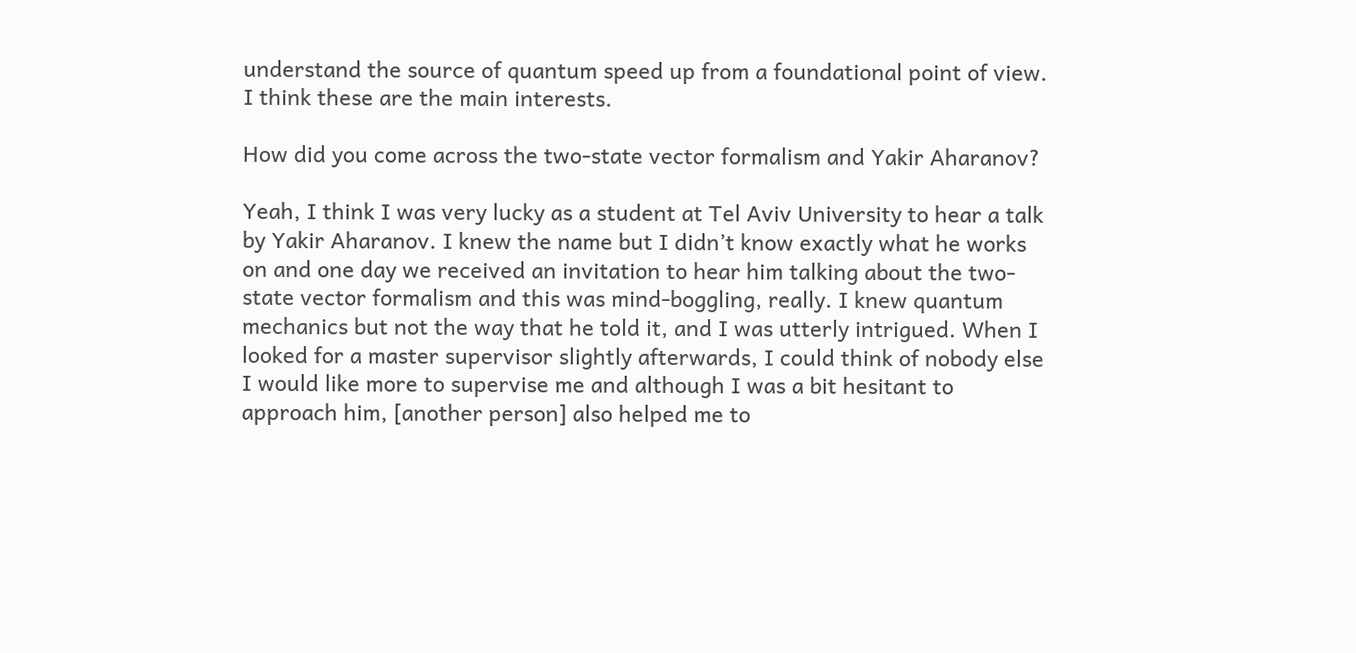understand the source of quantum speed up from a foundational point of view. I think these are the main interests.

How did you come across the two-state vector formalism and Yakir Aharanov?

Yeah, I think I was very lucky as a student at Tel Aviv University to hear a talk by Yakir Aharanov. I knew the name but I didn’t know exactly what he works on and one day we received an invitation to hear him talking about the two-state vector formalism and this was mind-boggling, really. I knew quantum mechanics but not the way that he told it, and I was utterly intrigued. When I looked for a master supervisor slightly afterwards, I could think of nobody else I would like more to supervise me and although I was a bit hesitant to approach him, [another person] also helped me to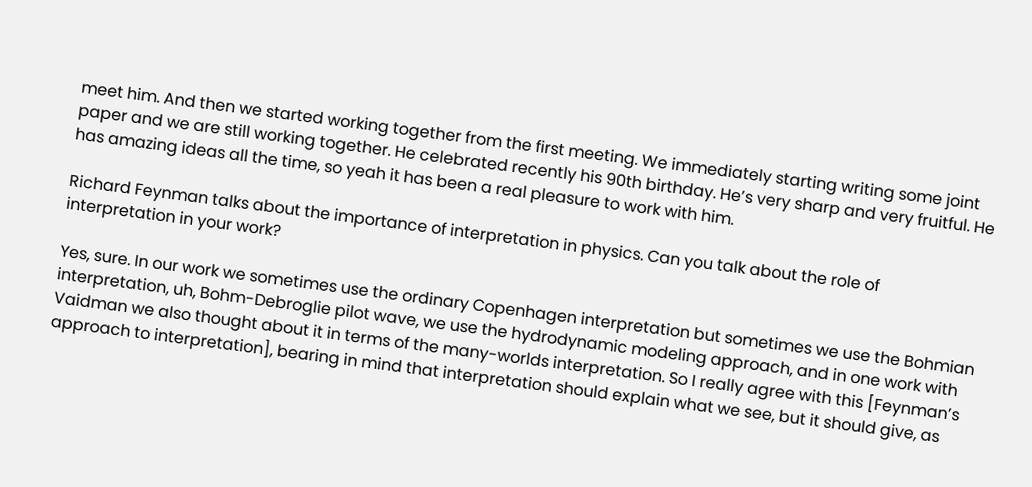meet him. And then we started working together from the first meeting. We immediately starting writing some joint paper and we are still working together. He celebrated recently his 90th birthday. He’s very sharp and very fruitful. He has amazing ideas all the time, so yeah it has been a real pleasure to work with him.

Richard Feynman talks about the importance of interpretation in physics. Can you talk about the role of interpretation in your work?

Yes, sure. In our work we sometimes use the ordinary Copenhagen interpretation but sometimes we use the Bohmian interpretation, uh, Bohm-Debroglie pilot wave, we use the hydrodynamic modeling approach, and in one work with Vaidman we also thought about it in terms of the many-worlds interpretation. So I really agree with this [Feynman’s approach to interpretation], bearing in mind that interpretation should explain what we see, but it should give, as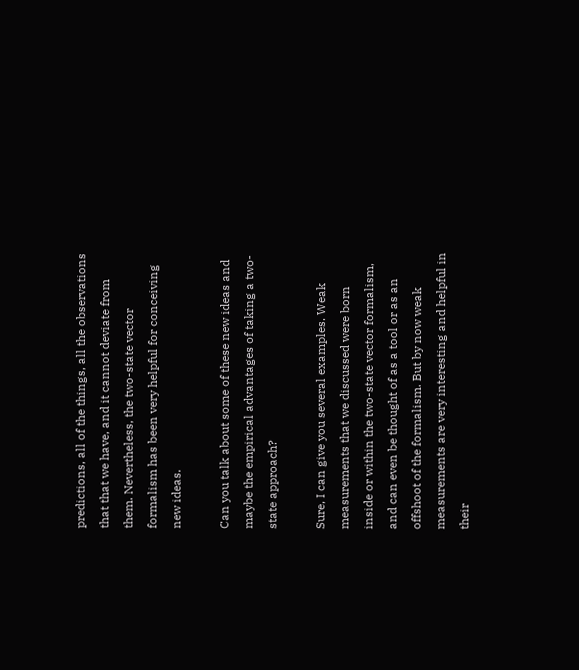predictions, all of the things, all the observations that that we have, and it cannot deviate from them. Nevertheless, the two-state vector formalism has been very helpful for conceiving new ideas.

Can you talk about some of these new ideas and maybe the empirical advantages of taking a two-state approach?

Sure, I can give you several examples. Weak measurements that we discussed were born inside or within the two-state vector formalism, and can even be thought of as a tool or as an offshoot of the formalism. But by now weak measurements are very interesting and helpful in their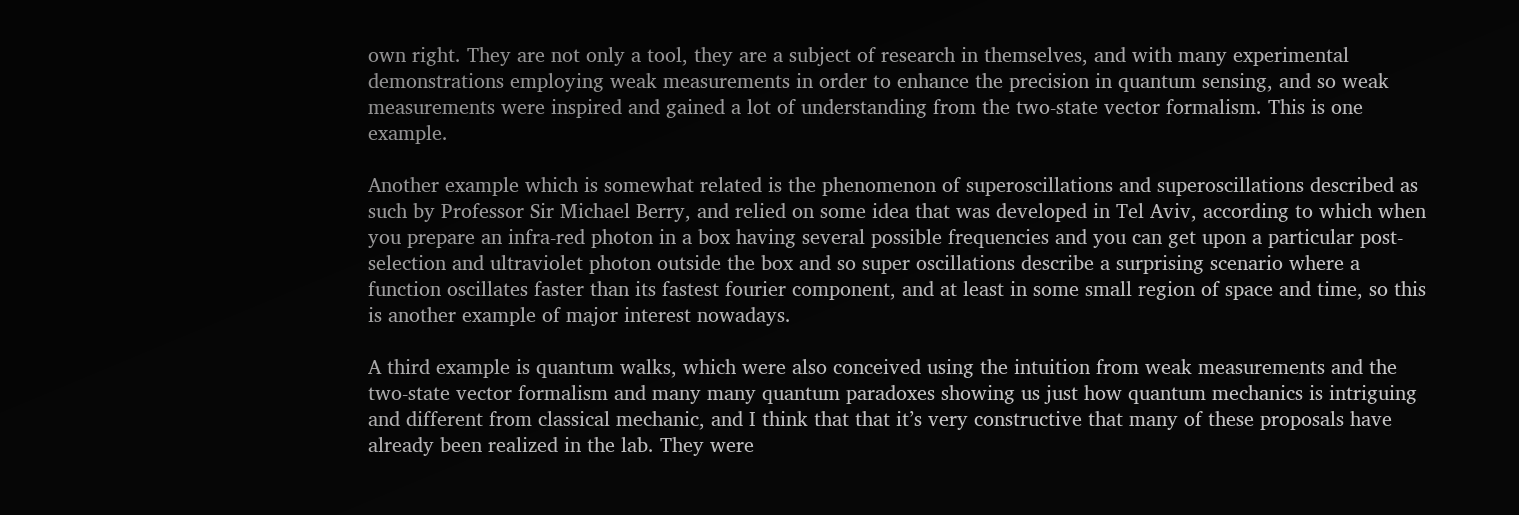own right. They are not only a tool, they are a subject of research in themselves, and with many experimental demonstrations employing weak measurements in order to enhance the precision in quantum sensing, and so weak measurements were inspired and gained a lot of understanding from the two-state vector formalism. This is one example.

Another example which is somewhat related is the phenomenon of superoscillations and superoscillations described as such by Professor Sir Michael Berry, and relied on some idea that was developed in Tel Aviv, according to which when you prepare an infra-red photon in a box having several possible frequencies and you can get upon a particular post-selection and ultraviolet photon outside the box and so super oscillations describe a surprising scenario where a function oscillates faster than its fastest fourier component, and at least in some small region of space and time, so this is another example of major interest nowadays.

A third example is quantum walks, which were also conceived using the intuition from weak measurements and the two-state vector formalism and many many quantum paradoxes showing us just how quantum mechanics is intriguing and different from classical mechanic, and I think that that it’s very constructive that many of these proposals have already been realized in the lab. They were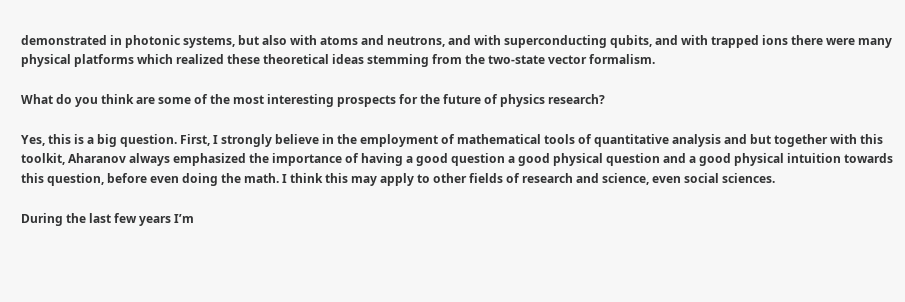demonstrated in photonic systems, but also with atoms and neutrons, and with superconducting qubits, and with trapped ions there were many physical platforms which realized these theoretical ideas stemming from the two-state vector formalism.

What do you think are some of the most interesting prospects for the future of physics research?

Yes, this is a big question. First, I strongly believe in the employment of mathematical tools of quantitative analysis and but together with this toolkit, Aharanov always emphasized the importance of having a good question a good physical question and a good physical intuition towards this question, before even doing the math. I think this may apply to other fields of research and science, even social sciences.

During the last few years I’m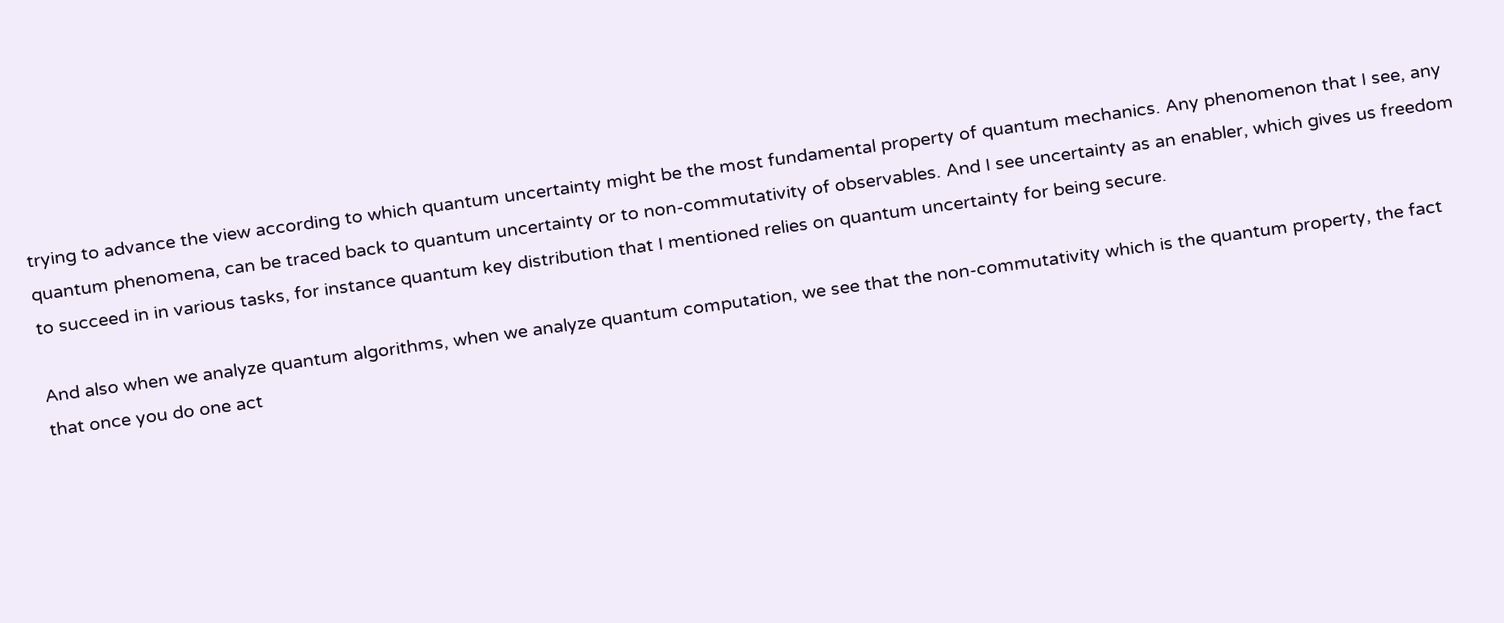trying to advance the view according to which quantum uncertainty might be the most fundamental property of quantum mechanics. Any phenomenon that I see, any quantum phenomena, can be traced back to quantum uncertainty or to non-commutativity of observables. And I see uncertainty as an enabler, which gives us freedom to succeed in in various tasks, for instance quantum key distribution that I mentioned relies on quantum uncertainty for being secure.

And also when we analyze quantum algorithms, when we analyze quantum computation, we see that the non-commutativity which is the quantum property, the fact that once you do one act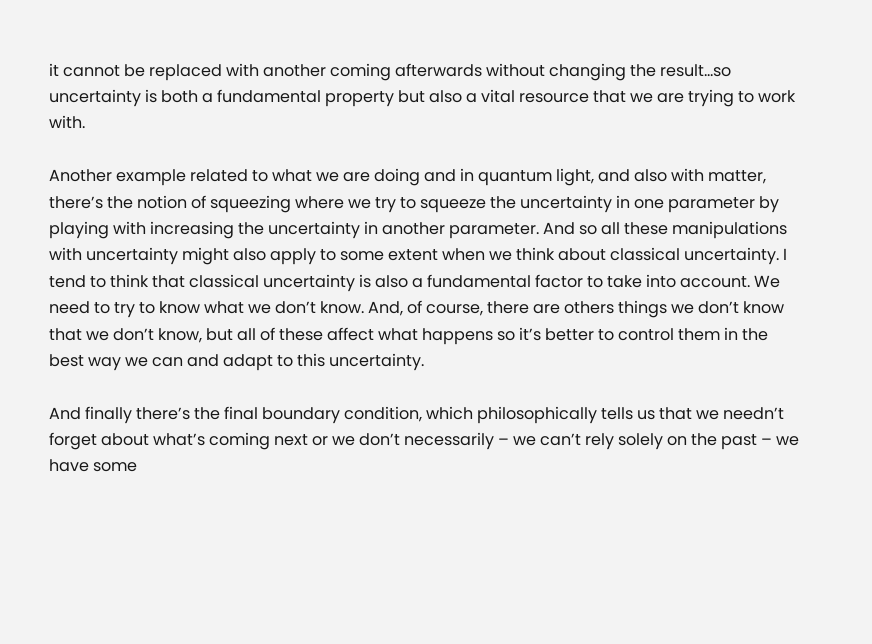it cannot be replaced with another coming afterwards without changing the result…so uncertainty is both a fundamental property but also a vital resource that we are trying to work with.

Another example related to what we are doing and in quantum light, and also with matter, there’s the notion of squeezing where we try to squeeze the uncertainty in one parameter by playing with increasing the uncertainty in another parameter. And so all these manipulations with uncertainty might also apply to some extent when we think about classical uncertainty. I tend to think that classical uncertainty is also a fundamental factor to take into account. We need to try to know what we don’t know. And, of course, there are others things we don’t know that we don’t know, but all of these affect what happens so it’s better to control them in the best way we can and adapt to this uncertainty.

And finally there’s the final boundary condition, which philosophically tells us that we needn’t forget about what’s coming next or we don’t necessarily – we can’t rely solely on the past – we have some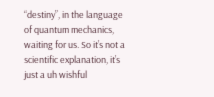“destiny”, in the language of quantum mechanics, waiting for us. So it’s not a scientific explanation, it’s just a uh wishful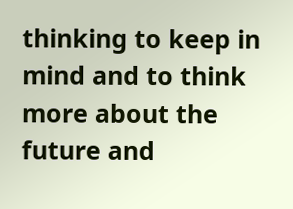thinking to keep in mind and to think more about the future and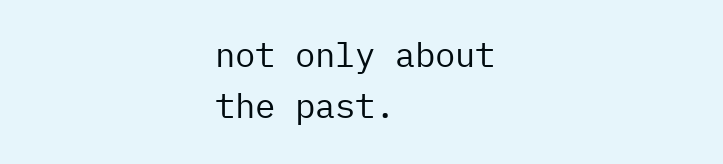not only about the past.